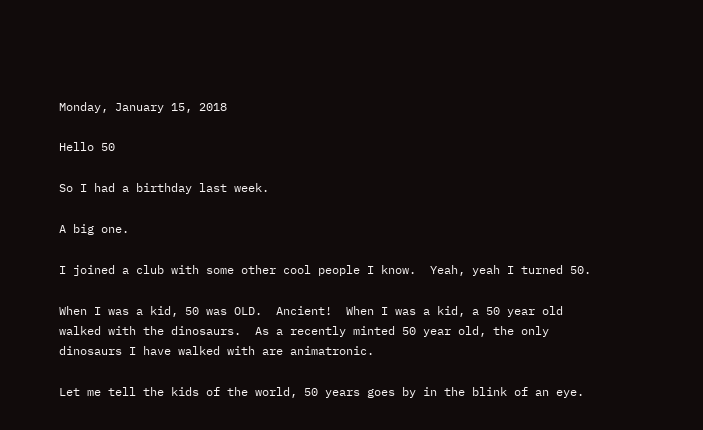Monday, January 15, 2018

Hello 50

So I had a birthday last week.

A big one.

I joined a club with some other cool people I know.  Yeah, yeah I turned 50.

When I was a kid, 50 was OLD.  Ancient!  When I was a kid, a 50 year old walked with the dinosaurs.  As a recently minted 50 year old, the only dinosaurs I have walked with are animatronic.

Let me tell the kids of the world, 50 years goes by in the blink of an eye.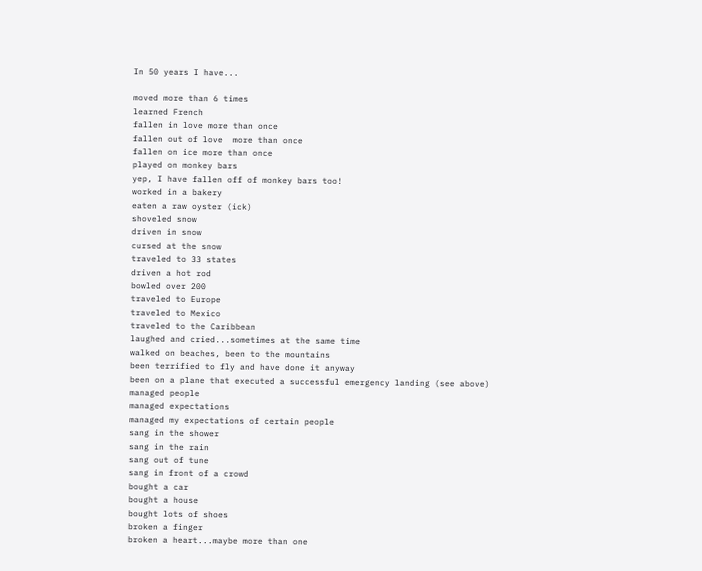In 50 years I have...

moved more than 6 times
learned French
fallen in love more than once
fallen out of love  more than once
fallen on ice more than once
played on monkey bars
yep, I have fallen off of monkey bars too!
worked in a bakery
eaten a raw oyster (ick)
shoveled snow
driven in snow
cursed at the snow
traveled to 33 states
driven a hot rod
bowled over 200
traveled to Europe
traveled to Mexico
traveled to the Caribbean
laughed and cried...sometimes at the same time
walked on beaches, been to the mountains
been terrified to fly and have done it anyway
been on a plane that executed a successful emergency landing (see above)
managed people
managed expectations
managed my expectations of certain people
sang in the shower
sang in the rain
sang out of tune
sang in front of a crowd
bought a car
bought a house
bought lots of shoes
broken a finger
broken a heart...maybe more than one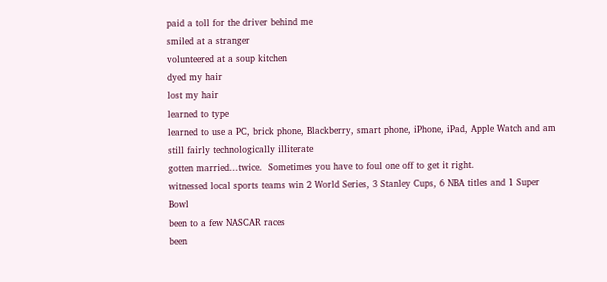paid a toll for the driver behind me
smiled at a stranger
volunteered at a soup kitchen
dyed my hair
lost my hair
learned to type
learned to use a PC, brick phone, Blackberry, smart phone, iPhone, iPad, Apple Watch and am still fairly technologically illiterate
gotten married...twice.  Sometimes you have to foul one off to get it right.
witnessed local sports teams win 2 World Series, 3 Stanley Cups, 6 NBA titles and 1 Super Bowl
been to a few NASCAR races
been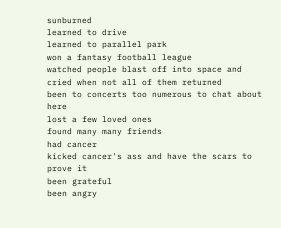sunburned
learned to drive
learned to parallel park
won a fantasy football league
watched people blast off into space and cried when not all of them returned
been to concerts too numerous to chat about here
lost a few loved ones
found many many friends
had cancer
kicked cancer's ass and have the scars to prove it
been grateful
been angry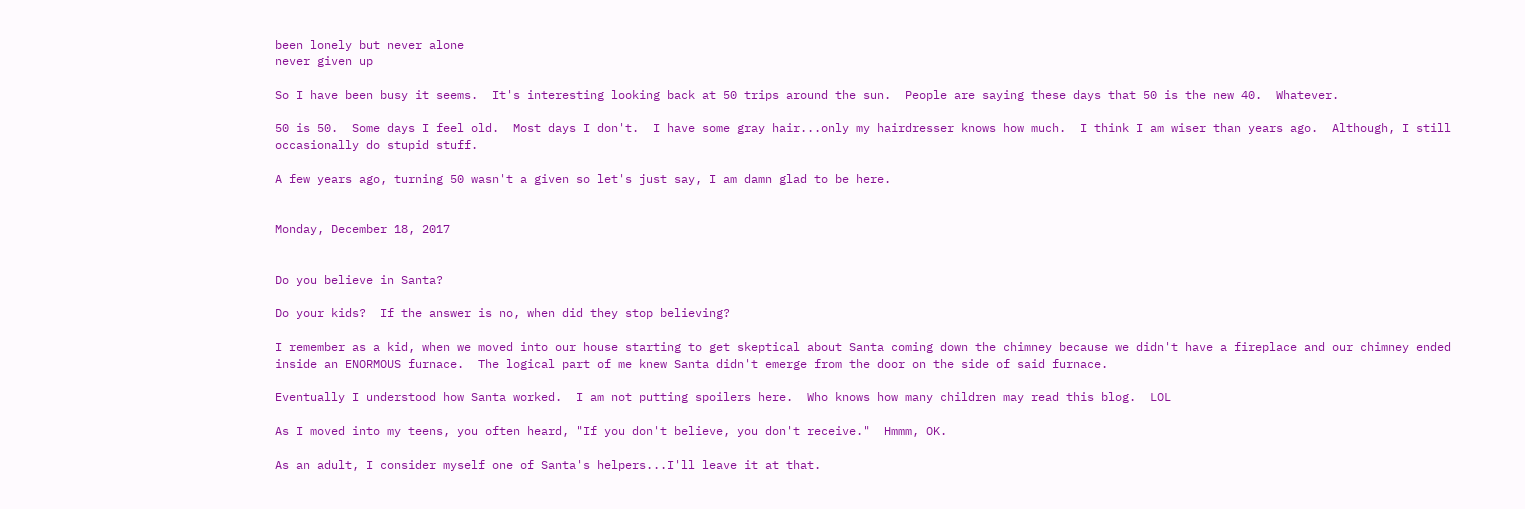been lonely but never alone
never given up

So I have been busy it seems.  It's interesting looking back at 50 trips around the sun.  People are saying these days that 50 is the new 40.  Whatever.

50 is 50.  Some days I feel old.  Most days I don't.  I have some gray hair...only my hairdresser knows how much.  I think I am wiser than years ago.  Although, I still occasionally do stupid stuff.

A few years ago, turning 50 wasn't a given so let's just say, I am damn glad to be here.


Monday, December 18, 2017


Do you believe in Santa?

Do your kids?  If the answer is no, when did they stop believing?

I remember as a kid, when we moved into our house starting to get skeptical about Santa coming down the chimney because we didn't have a fireplace and our chimney ended inside an ENORMOUS furnace.  The logical part of me knew Santa didn't emerge from the door on the side of said furnace.

Eventually I understood how Santa worked.  I am not putting spoilers here.  Who knows how many children may read this blog.  LOL

As I moved into my teens, you often heard, "If you don't believe, you don't receive."  Hmmm, OK.

As an adult, I consider myself one of Santa's helpers...I'll leave it at that.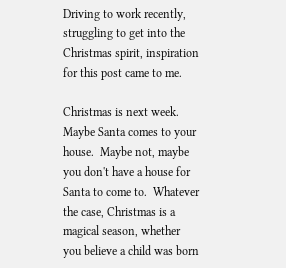Driving to work recently, struggling to get into the Christmas spirit, inspiration for this post came to me.

Christmas is next week.  Maybe Santa comes to your house.  Maybe not, maybe you don't have a house for Santa to come to.  Whatever the case, Christmas is a magical season, whether you believe a child was born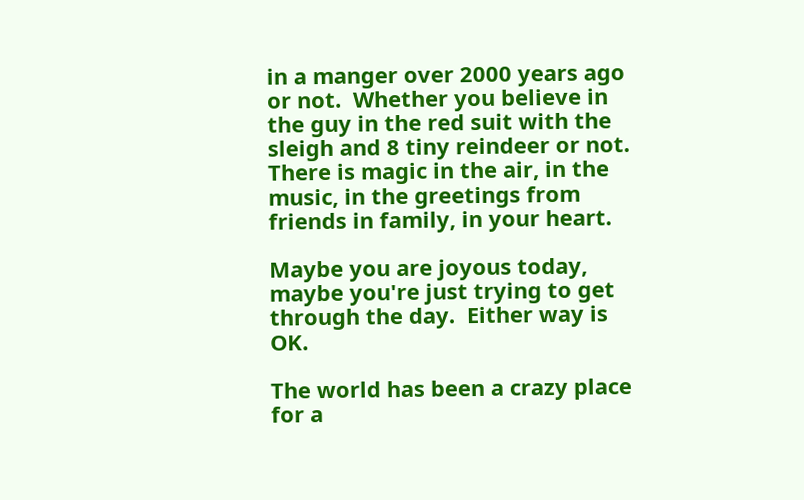in a manger over 2000 years ago or not.  Whether you believe in the guy in the red suit with the sleigh and 8 tiny reindeer or not.  There is magic in the air, in the music, in the greetings from friends in family, in your heart.

Maybe you are joyous today, maybe you're just trying to get through the day.  Either way is OK.

The world has been a crazy place for a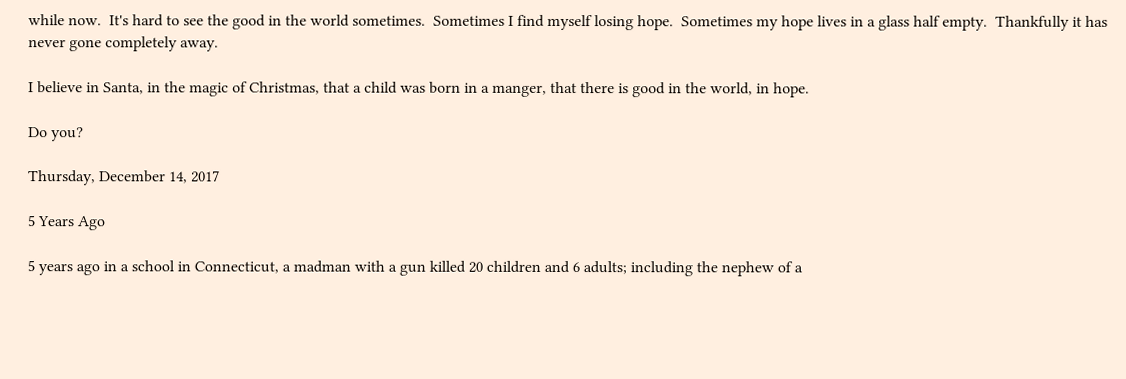while now.  It's hard to see the good in the world sometimes.  Sometimes I find myself losing hope.  Sometimes my hope lives in a glass half empty.  Thankfully it has never gone completely away.

I believe in Santa, in the magic of Christmas, that a child was born in a manger, that there is good in the world, in hope.

Do you?

Thursday, December 14, 2017

5 Years Ago

5 years ago in a school in Connecticut, a madman with a gun killed 20 children and 6 adults; including the nephew of a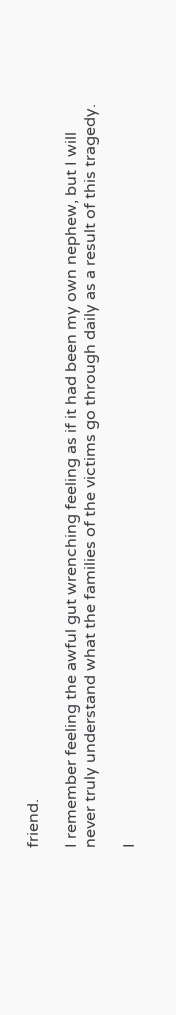friend.

I remember feeling the awful gut wrenching feeling as if it had been my own nephew, but I will never truly understand what the families of the victims go through daily as a result of this tragedy.

I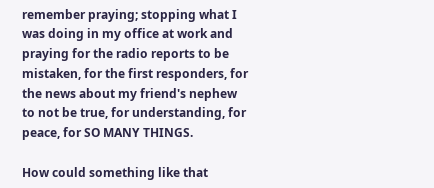remember praying; stopping what I was doing in my office at work and praying for the radio reports to be mistaken, for the first responders, for the news about my friend's nephew to not be true, for understanding, for peace, for SO MANY THINGS.

How could something like that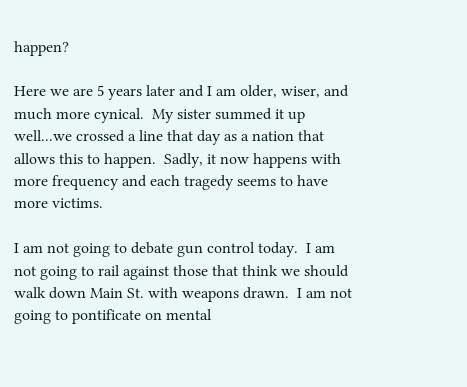happen?

Here we are 5 years later and I am older, wiser, and much more cynical.  My sister summed it up well...we crossed a line that day as a nation that allows this to happen.  Sadly, it now happens with more frequency and each tragedy seems to have more victims.

I am not going to debate gun control today.  I am not going to rail against those that think we should walk down Main St. with weapons drawn.  I am not going to pontificate on mental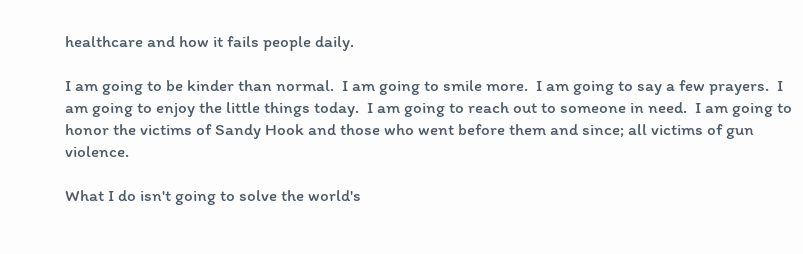healthcare and how it fails people daily.

I am going to be kinder than normal.  I am going to smile more.  I am going to say a few prayers.  I am going to enjoy the little things today.  I am going to reach out to someone in need.  I am going to honor the victims of Sandy Hook and those who went before them and since; all victims of gun violence.

What I do isn't going to solve the world's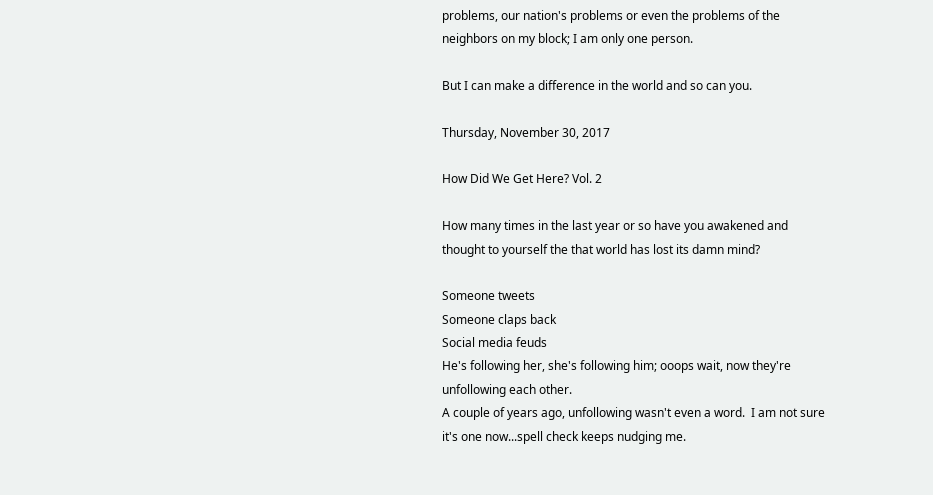problems, our nation's problems or even the problems of the neighbors on my block; I am only one person.

But I can make a difference in the world and so can you.

Thursday, November 30, 2017

How Did We Get Here? Vol. 2

How many times in the last year or so have you awakened and thought to yourself the that world has lost its damn mind?

Someone tweets
Someone claps back
Social media feuds
He's following her, she's following him; ooops wait, now they're unfollowing each other.
A couple of years ago, unfollowing wasn't even a word.  I am not sure it's one now...spell check keeps nudging me.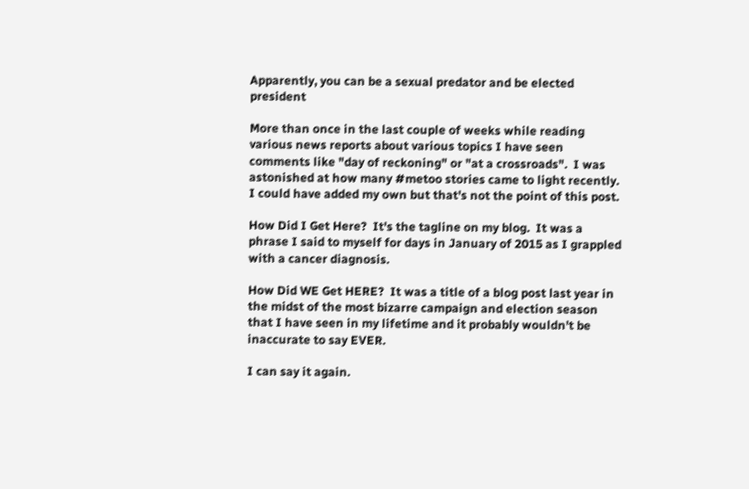Apparently, you can be a sexual predator and be elected president

More than once in the last couple of weeks while reading various news reports about various topics I have seen comments like "day of reckoning" or "at a crossroads".  I was astonished at how many #metoo stories came to light recently.  I could have added my own but that's not the point of this post.

How Did I Get Here?  It's the tagline on my blog.  It was a phrase I said to myself for days in January of 2015 as I grappled with a cancer diagnosis.

How Did WE Get HERE?  It was a title of a blog post last year in the midst of the most bizarre campaign and election season that I have seen in my lifetime and it probably wouldn't be inaccurate to say EVER.

I can say it again.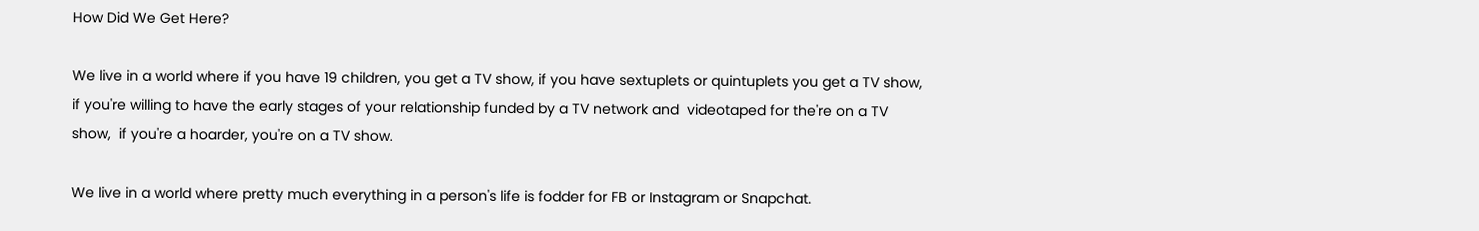How Did We Get Here?

We live in a world where if you have 19 children, you get a TV show, if you have sextuplets or quintuplets you get a TV show, if you're willing to have the early stages of your relationship funded by a TV network and  videotaped for the're on a TV show,  if you're a hoarder, you're on a TV show.

We live in a world where pretty much everything in a person's life is fodder for FB or Instagram or Snapchat.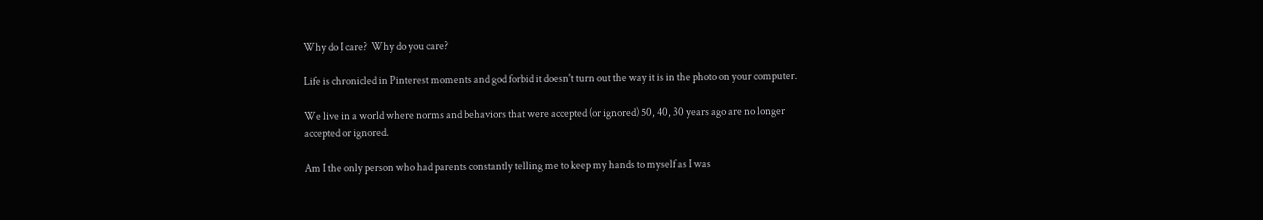Why do I care?  Why do you care?

Life is chronicled in Pinterest moments and god forbid it doesn't turn out the way it is in the photo on your computer.

We live in a world where norms and behaviors that were accepted (or ignored) 50, 40, 30 years ago are no longer accepted or ignored.

Am I the only person who had parents constantly telling me to keep my hands to myself as I was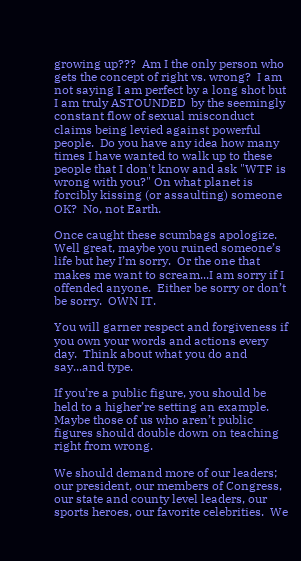growing up???  Am I the only person who gets the concept of right vs. wrong?  I am not saying I am perfect by a long shot but I am truly ASTOUNDED  by the seemingly constant flow of sexual misconduct claims being levied against powerful people.  Do you have any idea how many times I have wanted to walk up to these people that I don't know and ask "WTF is wrong with you?" On what planet is forcibly kissing (or assaulting) someone OK?  No, not Earth.

Once caught these scumbags apologize.  Well great, maybe you ruined someone’s life but hey I’m sorry.  Or the one that makes me want to scream...I am sorry if I offended anyone.  Either be sorry or don’t be sorry.  OWN IT.

You will garner respect and forgiveness if you own your words and actions every day.  Think about what you do and say...and type.

If you’re a public figure, you should be held to a higher’re setting an example.  Maybe those of us who aren’t public figures should double down on teaching right from wrong.

We should demand more of our leaders; our president, our members of Congress, our state and county level leaders, our sports heroes, our favorite celebrities.  We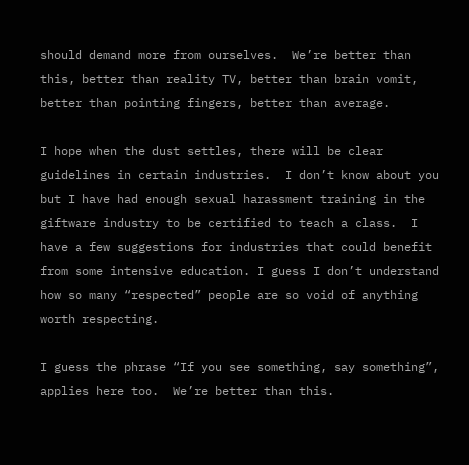should demand more from ourselves.  We’re better than this, better than reality TV, better than brain vomit, better than pointing fingers, better than average.

I hope when the dust settles, there will be clear guidelines in certain industries.  I don’t know about you but I have had enough sexual harassment training in the giftware industry to be certified to teach a class.  I have a few suggestions for industries that could benefit from some intensive education. I guess I don’t understand how so many “respected” people are so void of anything worth respecting.

I guess the phrase “If you see something, say something”, applies here too.  We’re better than this.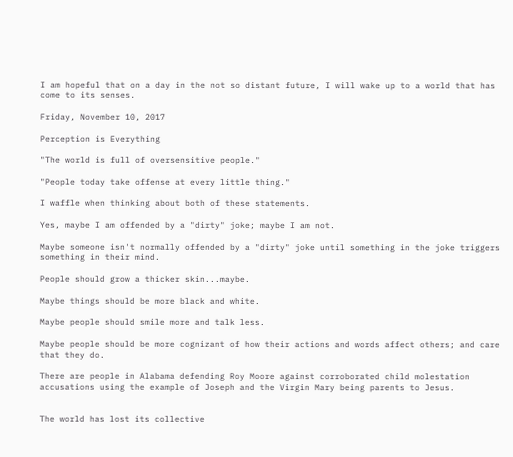I am hopeful that on a day in the not so distant future, I will wake up to a world that has come to its senses.

Friday, November 10, 2017

Perception is Everything

"The world is full of oversensitive people."

"People today take offense at every little thing."

I waffle when thinking about both of these statements.

Yes, maybe I am offended by a "dirty" joke; maybe I am not.

Maybe someone isn't normally offended by a "dirty" joke until something in the joke triggers something in their mind.

People should grow a thicker skin...maybe.

Maybe things should be more black and white.

Maybe people should smile more and talk less.

Maybe people should be more cognizant of how their actions and words affect others; and care that they do.

There are people in Alabama defending Roy Moore against corroborated child molestation accusations using the example of Joseph and the Virgin Mary being parents to Jesus.


The world has lost its collective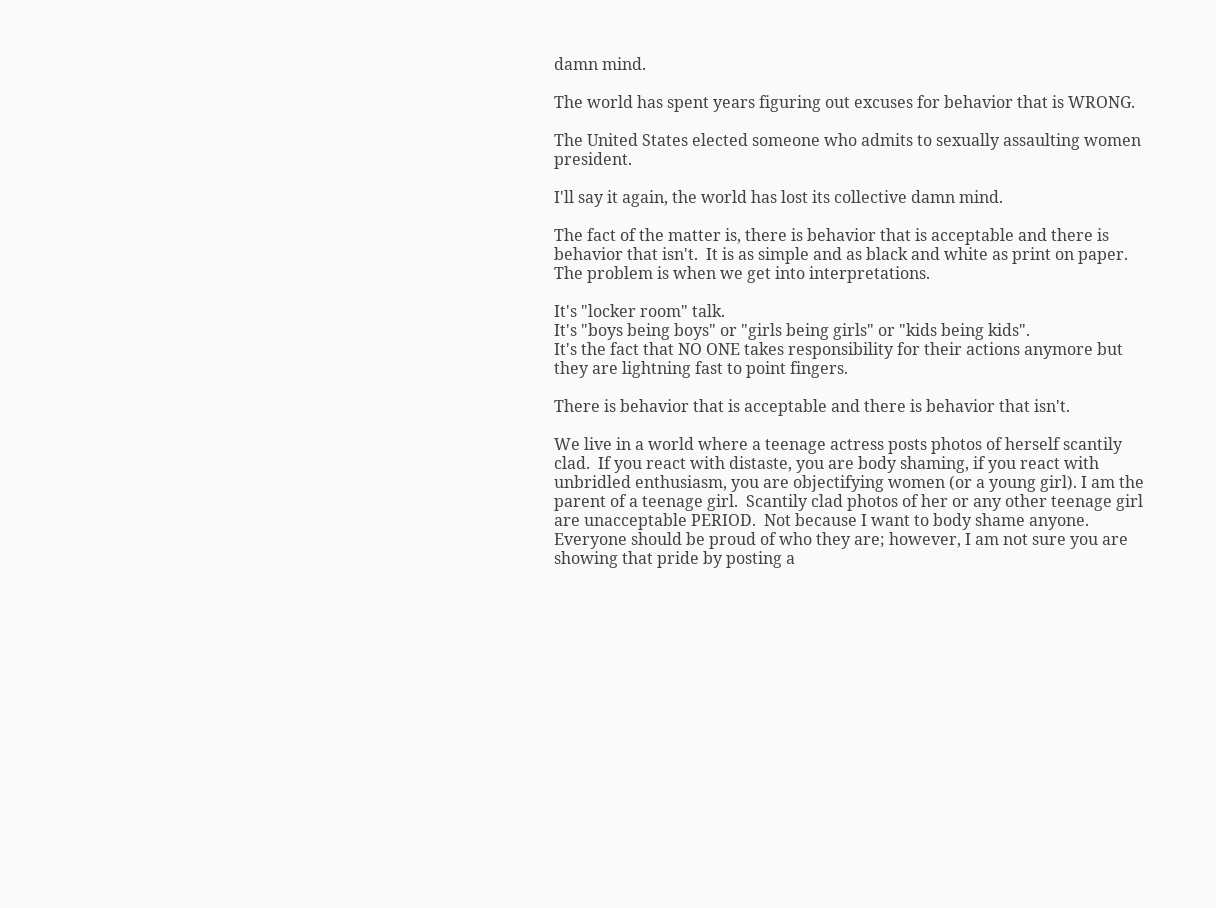damn mind.

The world has spent years figuring out excuses for behavior that is WRONG.

The United States elected someone who admits to sexually assaulting women president.

I'll say it again, the world has lost its collective damn mind.

The fact of the matter is, there is behavior that is acceptable and there is behavior that isn't.  It is as simple and as black and white as print on paper.  The problem is when we get into interpretations.

It's "locker room" talk.
It's "boys being boys" or "girls being girls" or "kids being kids".
It's the fact that NO ONE takes responsibility for their actions anymore but they are lightning fast to point fingers.

There is behavior that is acceptable and there is behavior that isn't.

We live in a world where a teenage actress posts photos of herself scantily clad.  If you react with distaste, you are body shaming, if you react with unbridled enthusiasm, you are objectifying women (or a young girl). I am the parent of a teenage girl.  Scantily clad photos of her or any other teenage girl are unacceptable PERIOD.  Not because I want to body shame anyone.  Everyone should be proud of who they are; however, I am not sure you are showing that pride by posting a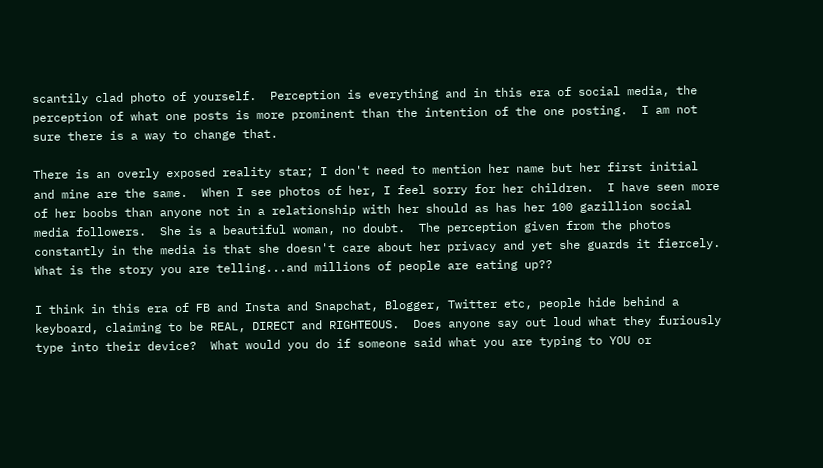scantily clad photo of yourself.  Perception is everything and in this era of social media, the perception of what one posts is more prominent than the intention of the one posting.  I am not sure there is a way to change that.

There is an overly exposed reality star; I don't need to mention her name but her first initial and mine are the same.  When I see photos of her, I feel sorry for her children.  I have seen more of her boobs than anyone not in a relationship with her should as has her 100 gazillion social media followers.  She is a beautiful woman, no doubt.  The perception given from the photos constantly in the media is that she doesn't care about her privacy and yet she guards it fiercely.  What is the story you are telling...and millions of people are eating up??

I think in this era of FB and Insta and Snapchat, Blogger, Twitter etc, people hide behind a keyboard, claiming to be REAL, DIRECT and RIGHTEOUS.  Does anyone say out loud what they furiously type into their device?  What would you do if someone said what you are typing to YOU or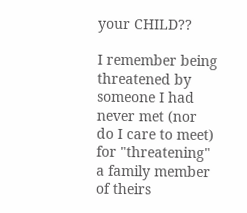your CHILD??

I remember being threatened by someone I had never met (nor do I care to meet) for "threatening" a family member of theirs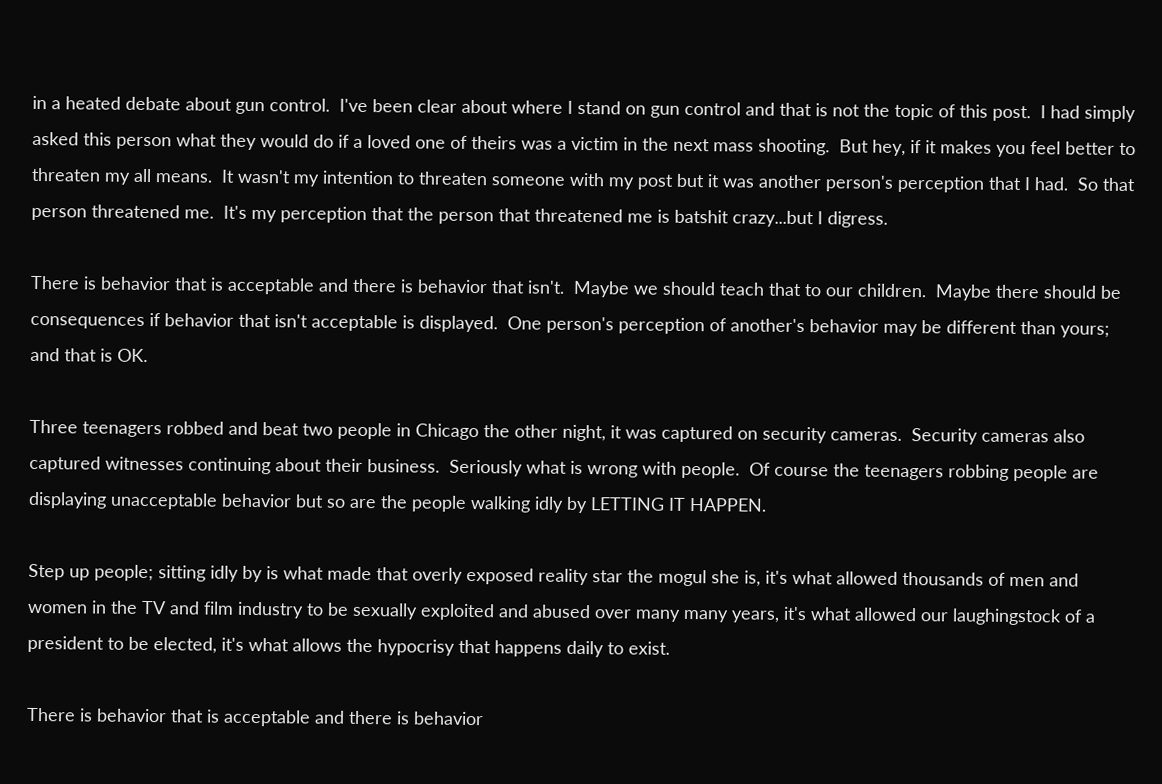in a heated debate about gun control.  I've been clear about where I stand on gun control and that is not the topic of this post.  I had simply asked this person what they would do if a loved one of theirs was a victim in the next mass shooting.  But hey, if it makes you feel better to threaten my all means.  It wasn't my intention to threaten someone with my post but it was another person's perception that I had.  So that person threatened me.  It's my perception that the person that threatened me is batshit crazy...but I digress.

There is behavior that is acceptable and there is behavior that isn't.  Maybe we should teach that to our children.  Maybe there should be consequences if behavior that isn't acceptable is displayed.  One person's perception of another's behavior may be different than yours; and that is OK.

Three teenagers robbed and beat two people in Chicago the other night, it was captured on security cameras.  Security cameras also captured witnesses continuing about their business.  Seriously what is wrong with people.  Of course the teenagers robbing people are displaying unacceptable behavior but so are the people walking idly by LETTING IT HAPPEN.

Step up people; sitting idly by is what made that overly exposed reality star the mogul she is, it's what allowed thousands of men and women in the TV and film industry to be sexually exploited and abused over many many years, it's what allowed our laughingstock of a president to be elected, it's what allows the hypocrisy that happens daily to exist.

There is behavior that is acceptable and there is behavior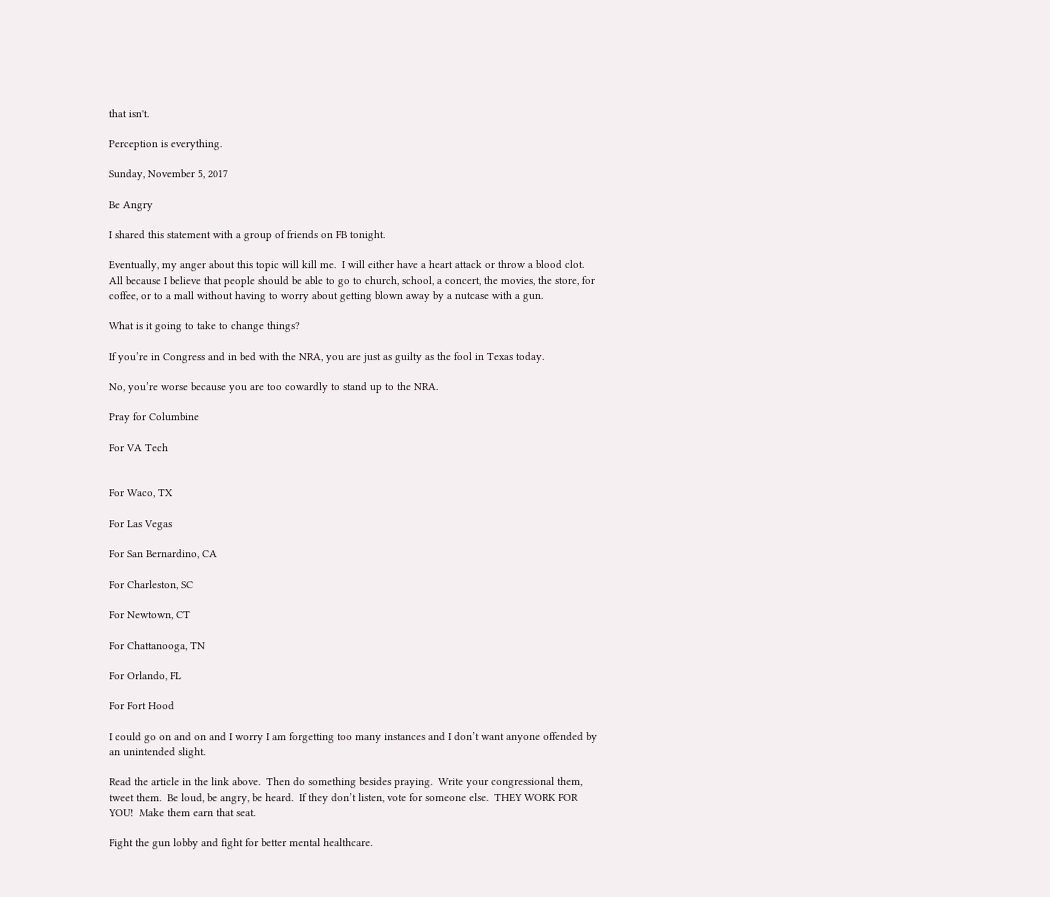that isn't.

Perception is everything.

Sunday, November 5, 2017

Be Angry

I shared this statement with a group of friends on FB tonight.

Eventually, my anger about this topic will kill me.  I will either have a heart attack or throw a blood clot.  All because I believe that people should be able to go to church, school, a concert, the movies, the store, for coffee, or to a mall without having to worry about getting blown away by a nutcase with a gun.

What is it going to take to change things?

If you’re in Congress and in bed with the NRA, you are just as guilty as the fool in Texas today.

No, you’re worse because you are too cowardly to stand up to the NRA.

Pray for Columbine

For VA Tech


For Waco, TX

For Las Vegas

For San Bernardino, CA

For Charleston, SC

For Newtown, CT

For Chattanooga, TN

For Orlando, FL

For Fort Hood

I could go on and on and I worry I am forgetting too many instances and I don’t want anyone offended by an unintended slight.

Read the article in the link above.  Then do something besides praying.  Write your congressional them, tweet them.  Be loud, be angry, be heard.  If they don’t listen, vote for someone else.  THEY WORK FOR YOU!  Make them earn that seat.

Fight the gun lobby and fight for better mental healthcare.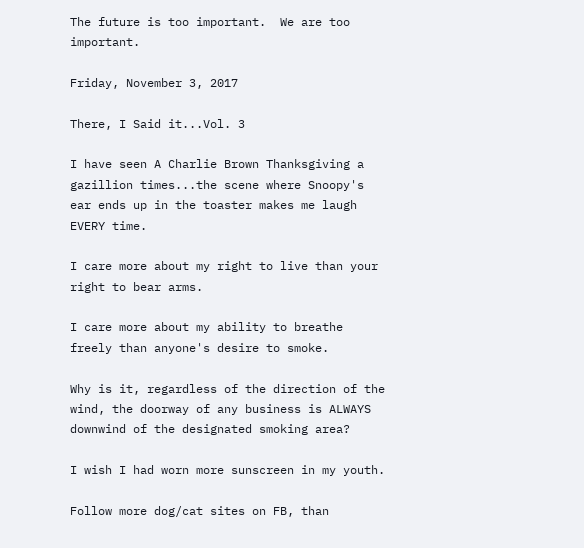The future is too important.  We are too important.

Friday, November 3, 2017

There, I Said it...Vol. 3

I have seen A Charlie Brown Thanksgiving a gazillion times...the scene where Snoopy's ear ends up in the toaster makes me laugh EVERY time.

I care more about my right to live than your right to bear arms.

I care more about my ability to breathe freely than anyone's desire to smoke.

Why is it, regardless of the direction of the wind, the doorway of any business is ALWAYS downwind of the designated smoking area?

I wish I had worn more sunscreen in my youth.

Follow more dog/cat sites on FB, than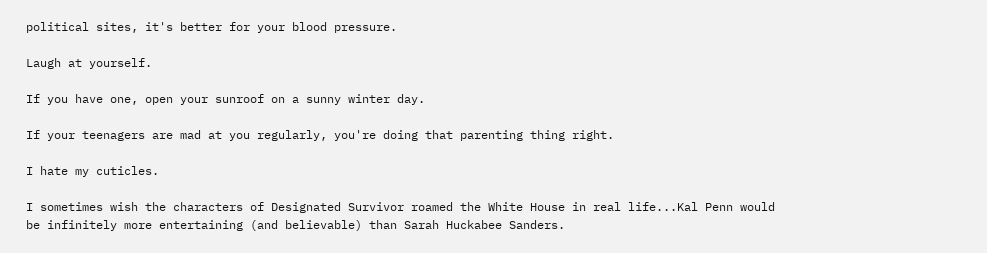political sites, it's better for your blood pressure.

Laugh at yourself.

If you have one, open your sunroof on a sunny winter day.

If your teenagers are mad at you regularly, you're doing that parenting thing right.

I hate my cuticles.

I sometimes wish the characters of Designated Survivor roamed the White House in real life...Kal Penn would be infinitely more entertaining (and believable) than Sarah Huckabee Sanders.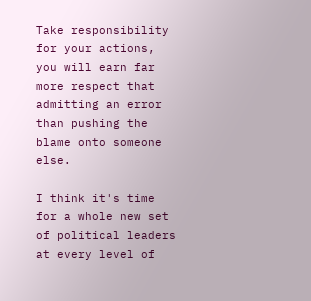Take responsibility for your actions, you will earn far more respect that admitting an error than pushing the blame onto someone else.

I think it's time for a whole new set of political leaders at every level of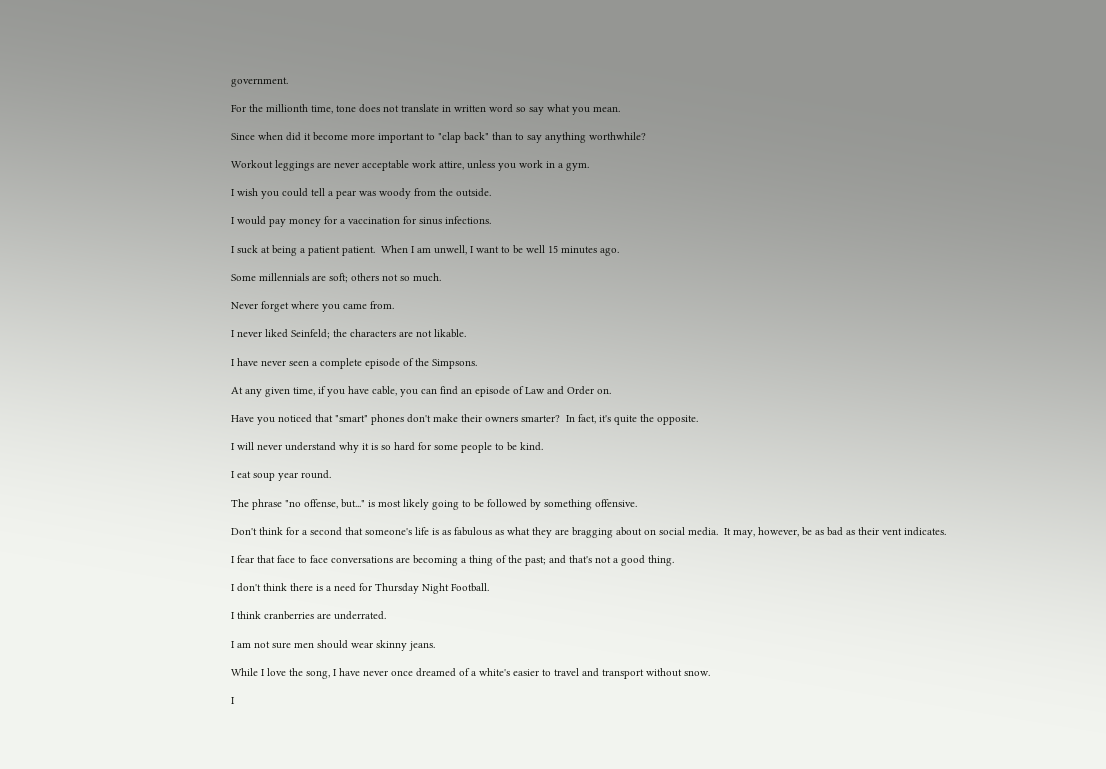government.

For the millionth time, tone does not translate in written word so say what you mean.

Since when did it become more important to "clap back" than to say anything worthwhile?

Workout leggings are never acceptable work attire, unless you work in a gym.

I wish you could tell a pear was woody from the outside.

I would pay money for a vaccination for sinus infections.

I suck at being a patient patient.  When I am unwell, I want to be well 15 minutes ago.

Some millennials are soft; others not so much.

Never forget where you came from.

I never liked Seinfeld; the characters are not likable.

I have never seen a complete episode of the Simpsons.

At any given time, if you have cable, you can find an episode of Law and Order on.

Have you noticed that "smart" phones don't make their owners smarter?  In fact, it's quite the opposite.

I will never understand why it is so hard for some people to be kind.

I eat soup year round.

The phrase "no offense, but..." is most likely going to be followed by something offensive.

Don't think for a second that someone's life is as fabulous as what they are bragging about on social media.  It may, however, be as bad as their vent indicates.

I fear that face to face conversations are becoming a thing of the past; and that's not a good thing.

I don't think there is a need for Thursday Night Football.

I think cranberries are underrated.

I am not sure men should wear skinny jeans.

While I love the song, I have never once dreamed of a white's easier to travel and transport without snow.

I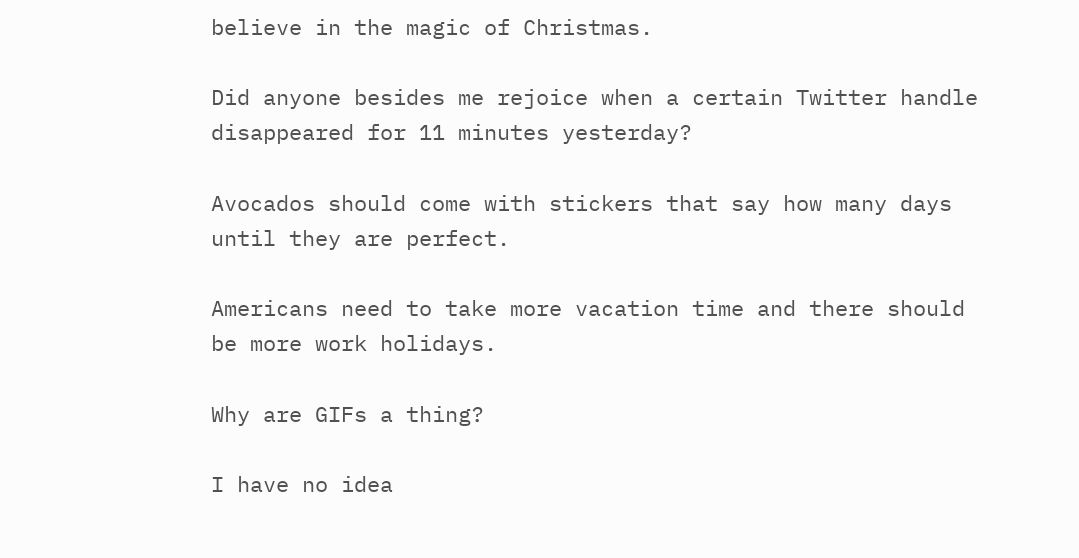believe in the magic of Christmas.

Did anyone besides me rejoice when a certain Twitter handle disappeared for 11 minutes yesterday?

Avocados should come with stickers that say how many days until they are perfect.

Americans need to take more vacation time and there should be more work holidays.

Why are GIFs a thing?

I have no idea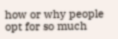how or why people opt for so much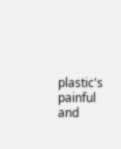plastic's painful and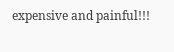expensive and painful!!!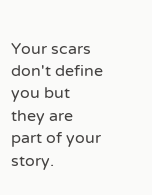Your scars don't define you but they are part of your story.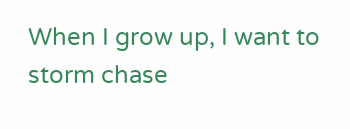When I grow up, I want to storm chase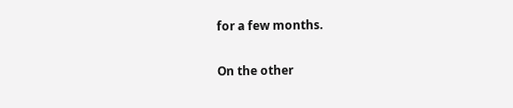for a few months.

On the other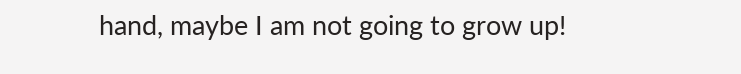hand, maybe I am not going to grow up!